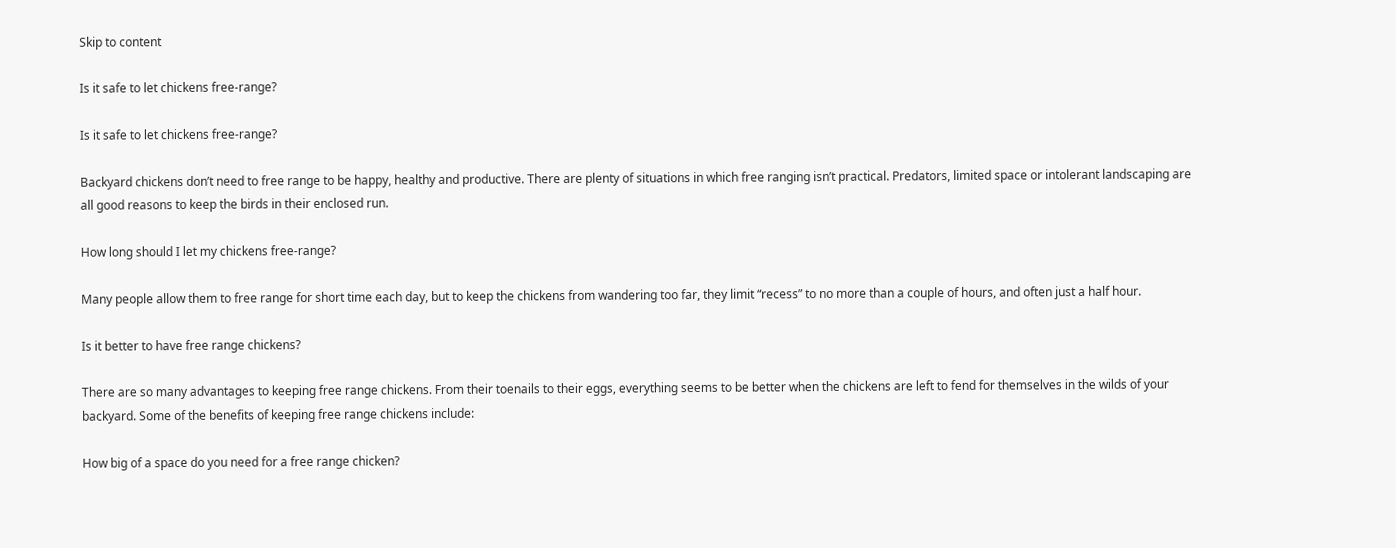Skip to content

Is it safe to let chickens free-range?

Is it safe to let chickens free-range?

Backyard chickens don’t need to free range to be happy, healthy and productive. There are plenty of situations in which free ranging isn’t practical. Predators, limited space or intolerant landscaping are all good reasons to keep the birds in their enclosed run.

How long should I let my chickens free-range?

Many people allow them to free range for short time each day, but to keep the chickens from wandering too far, they limit “recess” to no more than a couple of hours, and often just a half hour.

Is it better to have free range chickens?

There are so many advantages to keeping free range chickens. From their toenails to their eggs, everything seems to be better when the chickens are left to fend for themselves in the wilds of your backyard. Some of the benefits of keeping free range chickens include:

How big of a space do you need for a free range chicken?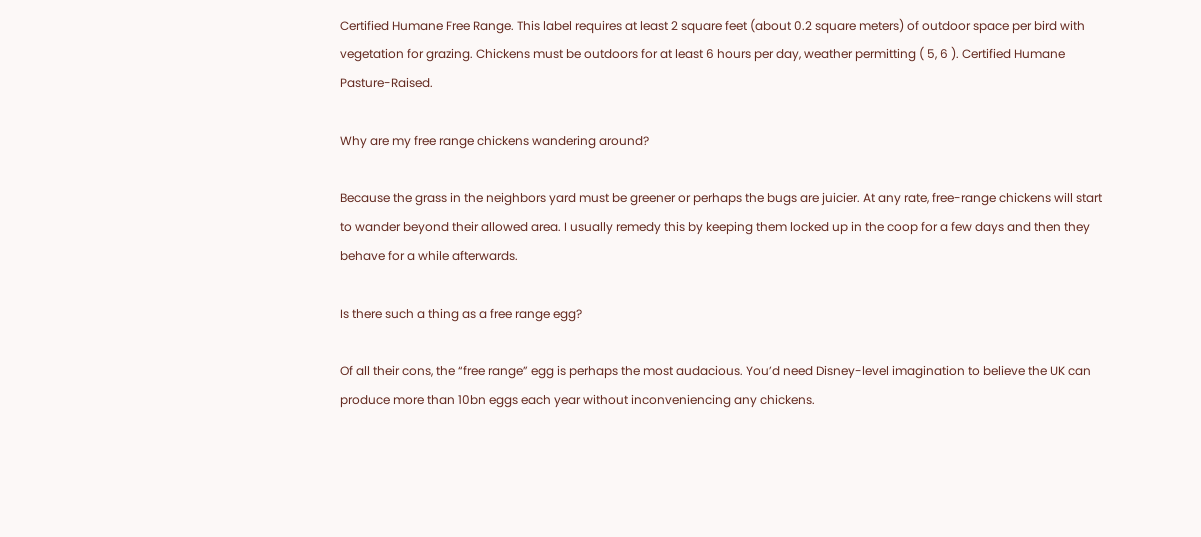Certified Humane Free Range. This label requires at least 2 square feet (about 0.2 square meters) of outdoor space per bird with vegetation for grazing. Chickens must be outdoors for at least 6 hours per day, weather permitting ( 5, 6 ). Certified Humane Pasture-Raised.

Why are my free range chickens wandering around?

Because the grass in the neighbors yard must be greener or perhaps the bugs are juicier. At any rate, free-range chickens will start to wander beyond their allowed area. I usually remedy this by keeping them locked up in the coop for a few days and then they behave for a while afterwards.

Is there such a thing as a free range egg?

Of all their cons, the “free range” egg is perhaps the most audacious. You’d need Disney-level imagination to believe the UK can produce more than 10bn eggs each year without inconveniencing any chickens.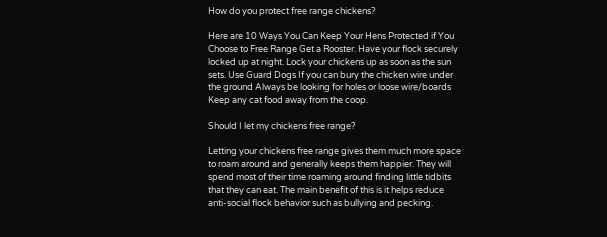How do you protect free range chickens?

Here are 10 Ways You Can Keep Your Hens Protected if You Choose to Free Range Get a Rooster. Have your flock securely locked up at night. Lock your chickens up as soon as the sun sets. Use Guard Dogs If you can bury the chicken wire under the ground Always be looking for holes or loose wire/boards Keep any cat food away from the coop.

Should I let my chickens free range?

Letting your chickens free range gives them much more space to roam around and generally keeps them happier. They will spend most of their time roaming around finding little tidbits that they can eat. The main benefit of this is it helps reduce anti-social flock behavior such as bullying and pecking.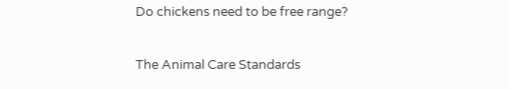Do chickens need to be free range?

The Animal Care Standards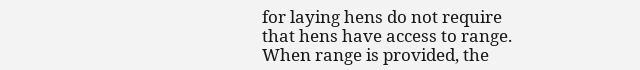for laying hens do not require that hens have access to range. When range is provided, the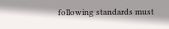following standards must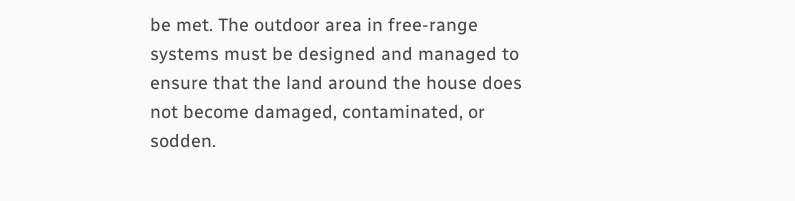be met. The outdoor area in free-range systems must be designed and managed to ensure that the land around the house does not become damaged, contaminated, or sodden.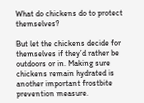What do chickens do to protect themselves?

But let the chickens decide for themselves if they’d rather be outdoors or in. Making sure chickens remain hydrated is another important frostbite prevention measure.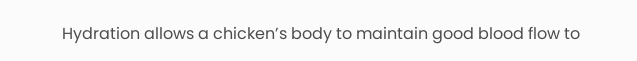Hydration allows a chicken’s body to maintain good blood flow to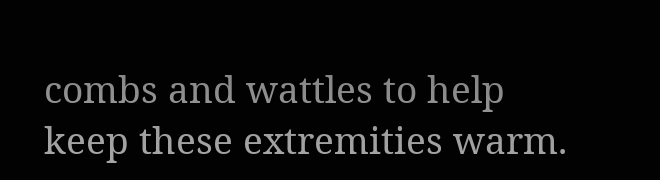combs and wattles to help keep these extremities warm.